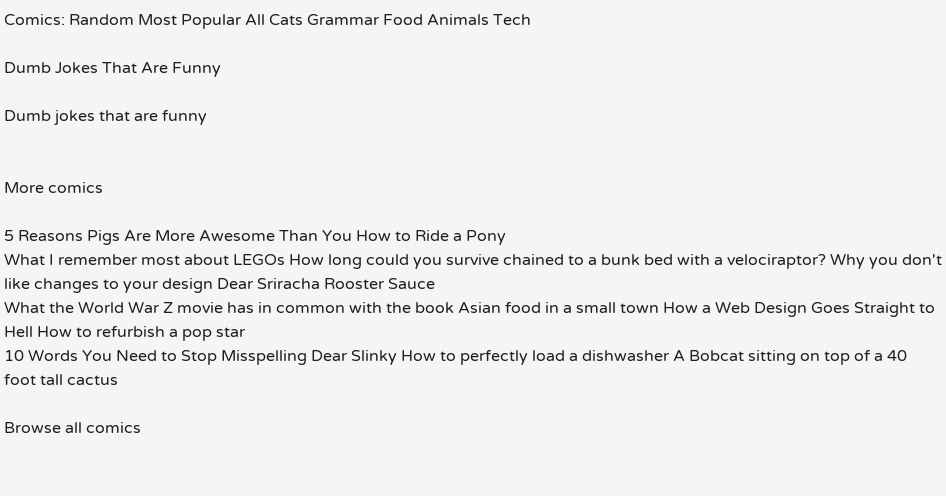Comics: Random Most Popular All Cats Grammar Food Animals Tech

Dumb Jokes That Are Funny

Dumb jokes that are funny


More comics

5 Reasons Pigs Are More Awesome Than You How to Ride a Pony
What I remember most about LEGOs How long could you survive chained to a bunk bed with a velociraptor? Why you don't like changes to your design Dear Sriracha Rooster Sauce
What the World War Z movie has in common with the book Asian food in a small town How a Web Design Goes Straight to Hell How to refurbish a pop star
10 Words You Need to Stop Misspelling Dear Slinky How to perfectly load a dishwasher A Bobcat sitting on top of a 40 foot tall cactus

Browse all comics